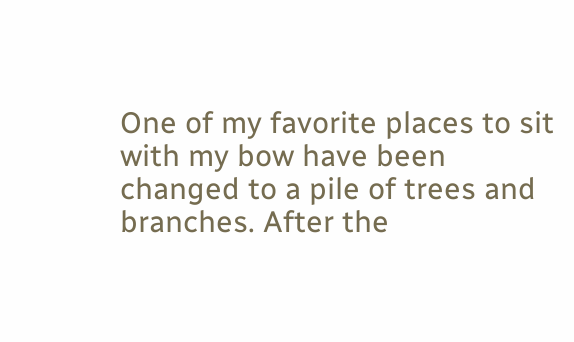One of my favorite places to sit with my bow have been changed to a pile of trees and branches. After the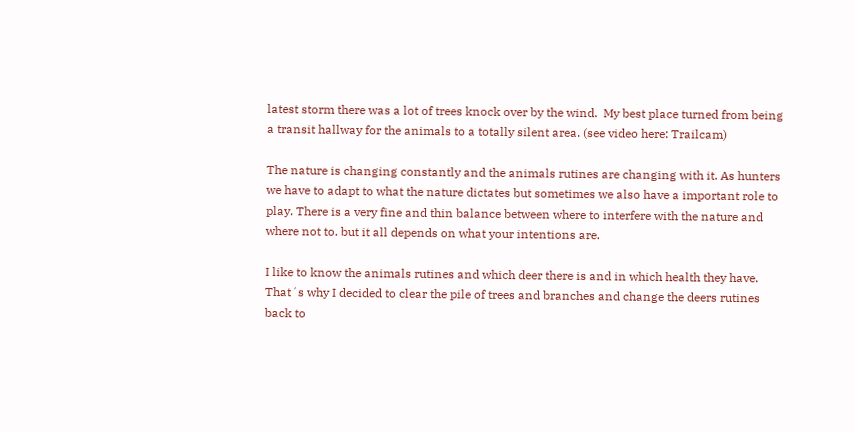latest storm there was a lot of trees knock over by the wind.  My best place turned from being a transit hallway for the animals to a totally silent area. (see video here: Trailcam)

The nature is changing constantly and the animals rutines are changing with it. As hunters we have to adapt to what the nature dictates but sometimes we also have a important role to play. There is a very fine and thin balance between where to interfere with the nature and where not to. but it all depends on what your intentions are.

I like to know the animals rutines and which deer there is and in which health they have. That´s why I decided to clear the pile of trees and branches and change the deers rutines back to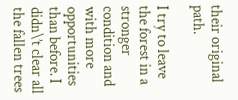their original path.

I try to leave the forest in a stronger condition and with more opportunities than before. I didn\’t clear all the fallen trees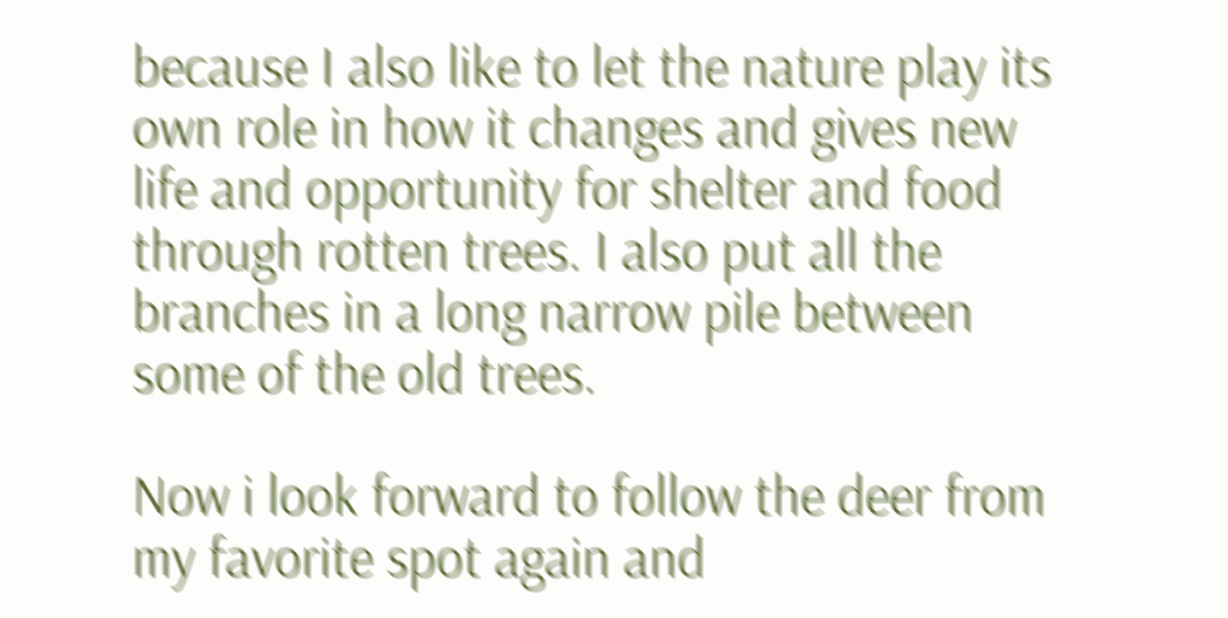because I also like to let the nature play its own role in how it changes and gives new life and opportunity for shelter and food through rotten trees. I also put all the branches in a long narrow pile between some of the old trees.

Now i look forward to follow the deer from my favorite spot again and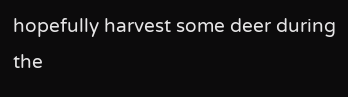hopefully harvest some deer during the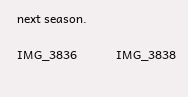next season.

IMG_3836             IMG_3838